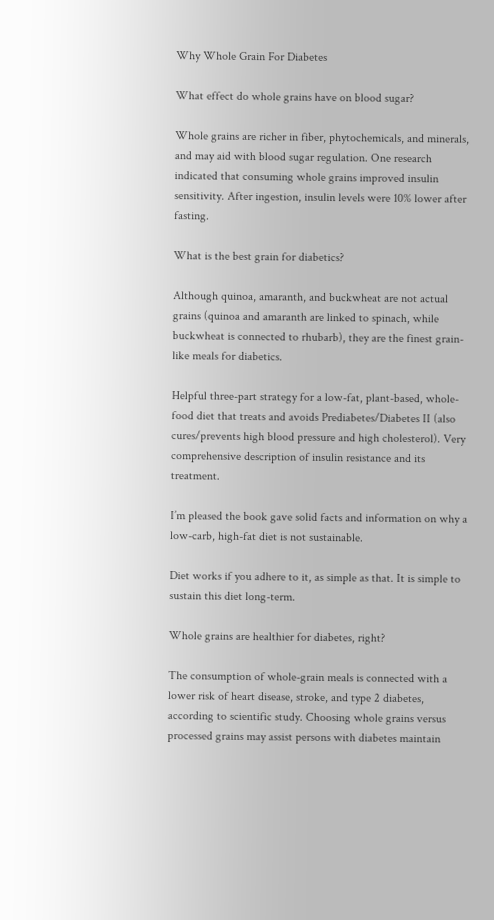Why Whole Grain For Diabetes

What effect do whole grains have on blood sugar?

Whole grains are richer in fiber, phytochemicals, and minerals, and may aid with blood sugar regulation. One research indicated that consuming whole grains improved insulin sensitivity. After ingestion, insulin levels were 10% lower after fasting.

What is the best grain for diabetics?

Although quinoa, amaranth, and buckwheat are not actual grains (quinoa and amaranth are linked to spinach, while buckwheat is connected to rhubarb), they are the finest grain-like meals for diabetics.

Helpful three-part strategy for a low-fat, plant-based, whole-food diet that treats and avoids Prediabetes/Diabetes II (also cures/prevents high blood pressure and high cholesterol). Very comprehensive description of insulin resistance and its treatment.

I’m pleased the book gave solid facts and information on why a low-carb, high-fat diet is not sustainable.

Diet works if you adhere to it, as simple as that. It is simple to sustain this diet long-term.

Whole grains are healthier for diabetes, right?

The consumption of whole-grain meals is connected with a lower risk of heart disease, stroke, and type 2 diabetes, according to scientific study. Choosing whole grains versus processed grains may assist persons with diabetes maintain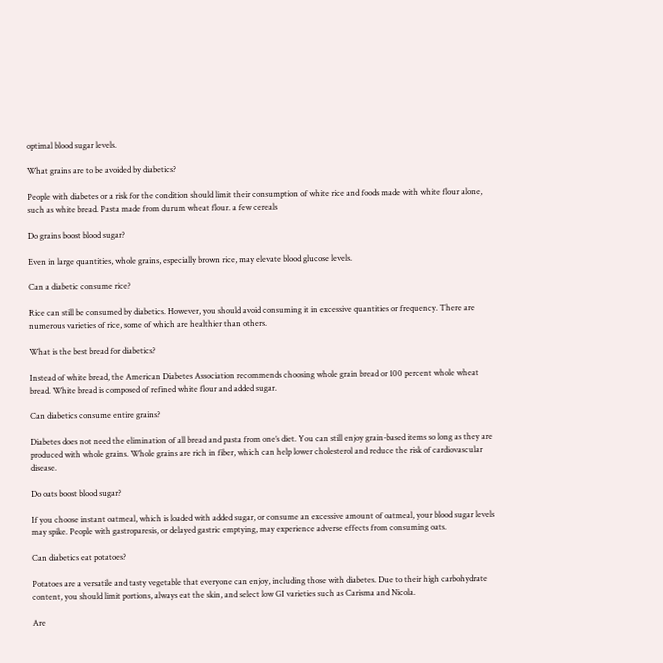optimal blood sugar levels.

What grains are to be avoided by diabetics?

People with diabetes or a risk for the condition should limit their consumption of white rice and foods made with white flour alone, such as white bread. Pasta made from durum wheat flour. a few cereals

Do grains boost blood sugar?

Even in large quantities, whole grains, especially brown rice, may elevate blood glucose levels.

Can a diabetic consume rice?

Rice can still be consumed by diabetics. However, you should avoid consuming it in excessive quantities or frequency. There are numerous varieties of rice, some of which are healthier than others.

What is the best bread for diabetics?

Instead of white bread, the American Diabetes Association recommends choosing whole grain bread or 100 percent whole wheat bread. White bread is composed of refined white flour and added sugar.

Can diabetics consume entire grains?

Diabetes does not need the elimination of all bread and pasta from one’s diet. You can still enjoy grain-based items so long as they are produced with whole grains. Whole grains are rich in fiber, which can help lower cholesterol and reduce the risk of cardiovascular disease.

Do oats boost blood sugar?

If you choose instant oatmeal, which is loaded with added sugar, or consume an excessive amount of oatmeal, your blood sugar levels may spike. People with gastroparesis, or delayed gastric emptying, may experience adverse effects from consuming oats.

Can diabetics eat potatoes?

Potatoes are a versatile and tasty vegetable that everyone can enjoy, including those with diabetes. Due to their high carbohydrate content, you should limit portions, always eat the skin, and select low GI varieties such as Carisma and Nicola.

Are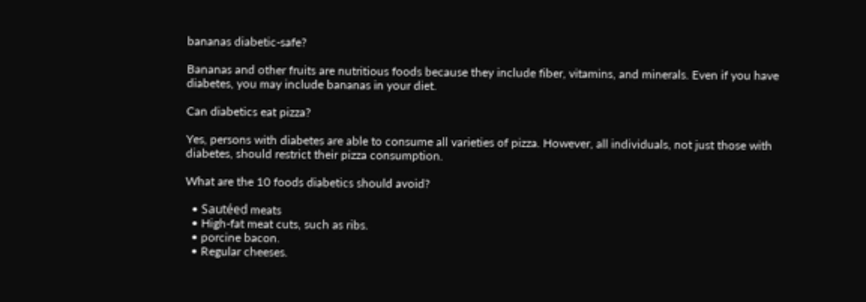bananas diabetic-safe?

Bananas and other fruits are nutritious foods because they include fiber, vitamins, and minerals. Even if you have diabetes, you may include bananas in your diet.

Can diabetics eat pizza?

Yes, persons with diabetes are able to consume all varieties of pizza. However, all individuals, not just those with diabetes, should restrict their pizza consumption.

What are the 10 foods diabetics should avoid?

  • Sautéed meats
  • High-fat meat cuts, such as ribs.
  • porcine bacon.
  • Regular cheeses.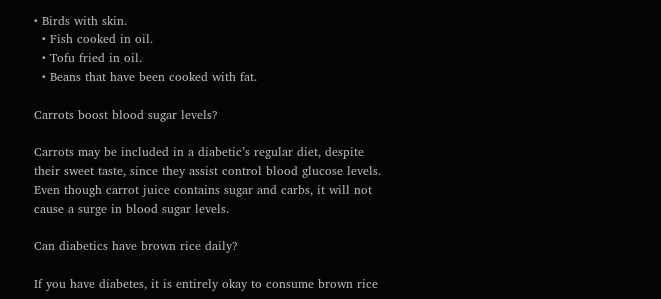• Birds with skin.
  • Fish cooked in oil.
  • Tofu fried in oil.
  • Beans that have been cooked with fat.

Carrots boost blood sugar levels?

Carrots may be included in a diabetic’s regular diet, despite their sweet taste, since they assist control blood glucose levels. Even though carrot juice contains sugar and carbs, it will not cause a surge in blood sugar levels.

Can diabetics have brown rice daily?

If you have diabetes, it is entirely okay to consume brown rice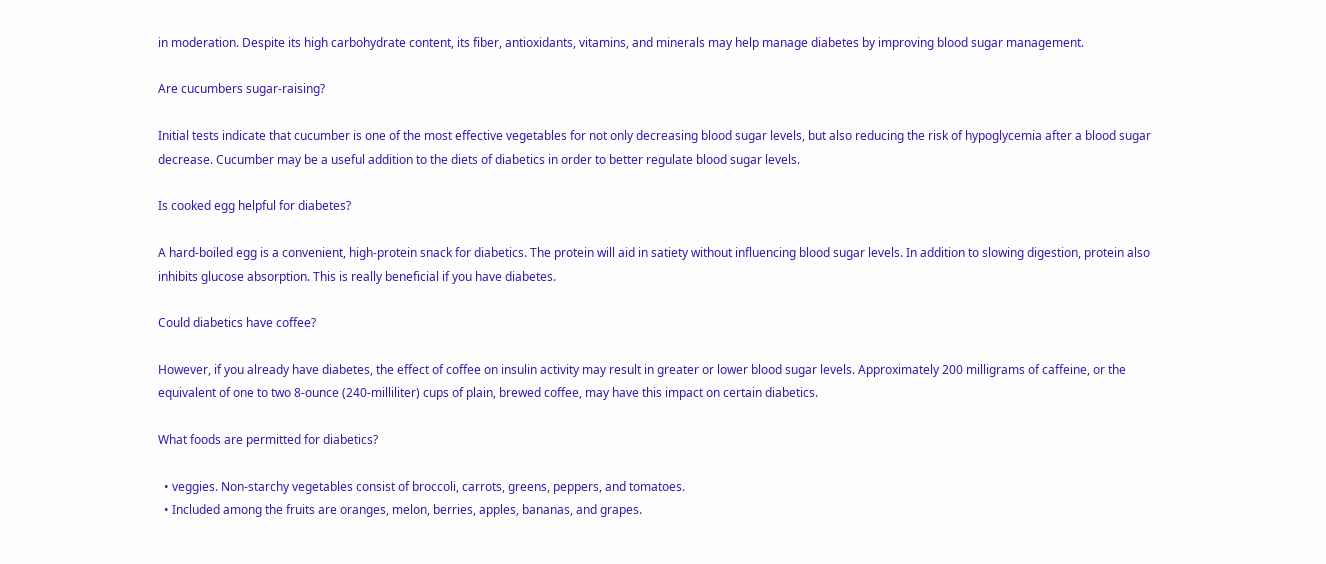in moderation. Despite its high carbohydrate content, its fiber, antioxidants, vitamins, and minerals may help manage diabetes by improving blood sugar management.

Are cucumbers sugar-raising?

Initial tests indicate that cucumber is one of the most effective vegetables for not only decreasing blood sugar levels, but also reducing the risk of hypoglycemia after a blood sugar decrease. Cucumber may be a useful addition to the diets of diabetics in order to better regulate blood sugar levels.

Is cooked egg helpful for diabetes?

A hard-boiled egg is a convenient, high-protein snack for diabetics. The protein will aid in satiety without influencing blood sugar levels. In addition to slowing digestion, protein also inhibits glucose absorption. This is really beneficial if you have diabetes.

Could diabetics have coffee?

However, if you already have diabetes, the effect of coffee on insulin activity may result in greater or lower blood sugar levels. Approximately 200 milligrams of caffeine, or the equivalent of one to two 8-ounce (240-milliliter) cups of plain, brewed coffee, may have this impact on certain diabetics.

What foods are permitted for diabetics?

  • veggies. Non-starchy vegetables consist of broccoli, carrots, greens, peppers, and tomatoes.
  • Included among the fruits are oranges, melon, berries, apples, bananas, and grapes.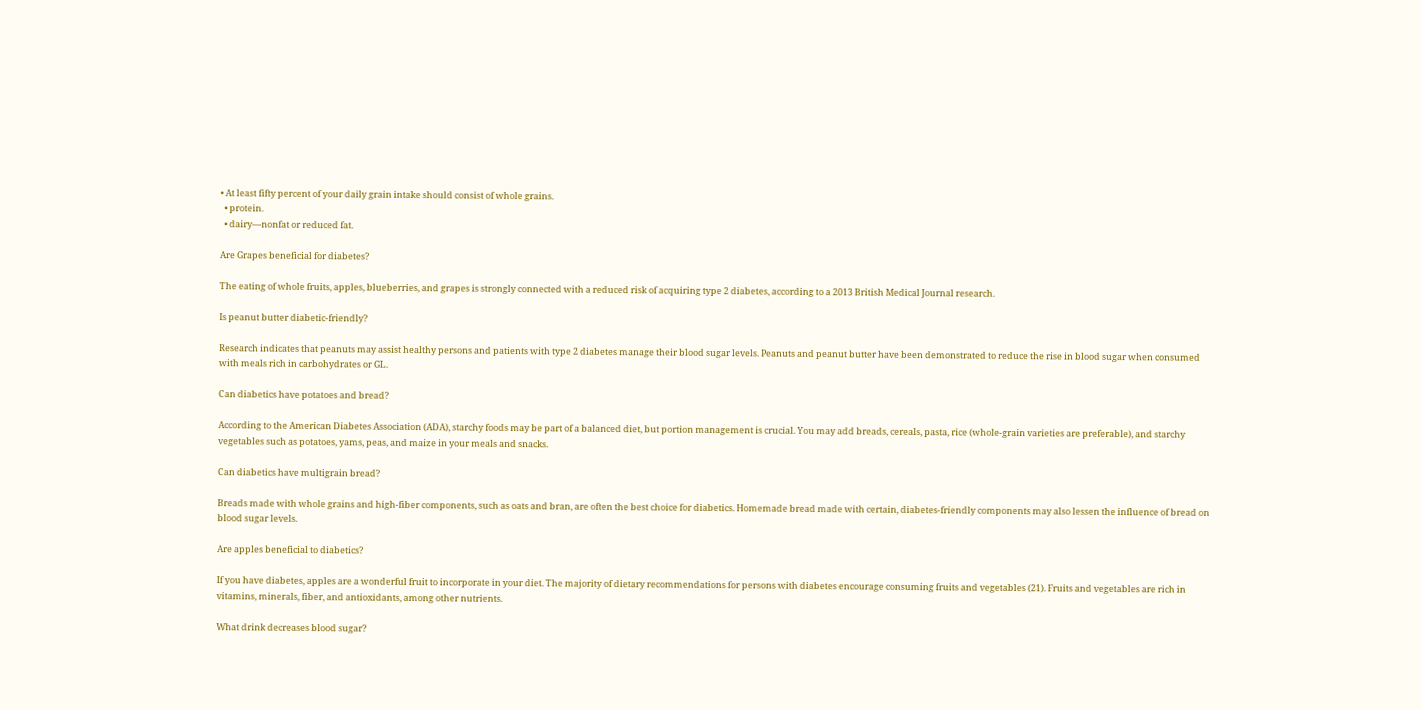• At least fifty percent of your daily grain intake should consist of whole grains.
  • protein.
  • dairy—nonfat or reduced fat.

Are Grapes beneficial for diabetes?

The eating of whole fruits, apples, blueberries, and grapes is strongly connected with a reduced risk of acquiring type 2 diabetes, according to a 2013 British Medical Journal research.

Is peanut butter diabetic-friendly?

Research indicates that peanuts may assist healthy persons and patients with type 2 diabetes manage their blood sugar levels. Peanuts and peanut butter have been demonstrated to reduce the rise in blood sugar when consumed with meals rich in carbohydrates or GL.

Can diabetics have potatoes and bread?

According to the American Diabetes Association (ADA), starchy foods may be part of a balanced diet, but portion management is crucial. You may add breads, cereals, pasta, rice (whole-grain varieties are preferable), and starchy vegetables such as potatoes, yams, peas, and maize in your meals and snacks.

Can diabetics have multigrain bread?

Breads made with whole grains and high-fiber components, such as oats and bran, are often the best choice for diabetics. Homemade bread made with certain, diabetes-friendly components may also lessen the influence of bread on blood sugar levels.

Are apples beneficial to diabetics?

If you have diabetes, apples are a wonderful fruit to incorporate in your diet. The majority of dietary recommendations for persons with diabetes encourage consuming fruits and vegetables (21). Fruits and vegetables are rich in vitamins, minerals, fiber, and antioxidants, among other nutrients.

What drink decreases blood sugar?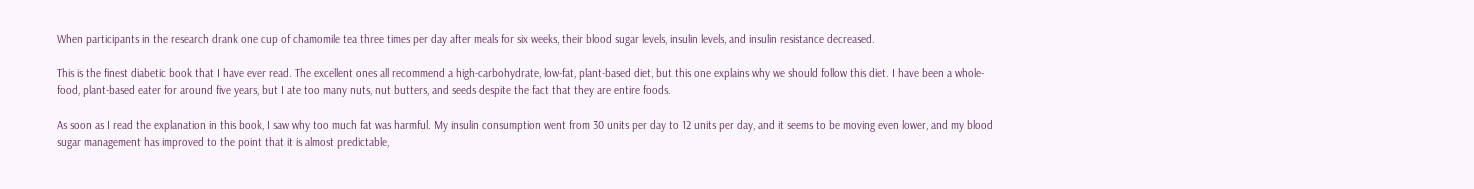When participants in the research drank one cup of chamomile tea three times per day after meals for six weeks, their blood sugar levels, insulin levels, and insulin resistance decreased.

This is the finest diabetic book that I have ever read. The excellent ones all recommend a high-carbohydrate, low-fat, plant-based diet, but this one explains why we should follow this diet. I have been a whole-food, plant-based eater for around five years, but I ate too many nuts, nut butters, and seeds despite the fact that they are entire foods.

As soon as I read the explanation in this book, I saw why too much fat was harmful. My insulin consumption went from 30 units per day to 12 units per day, and it seems to be moving even lower, and my blood sugar management has improved to the point that it is almost predictable,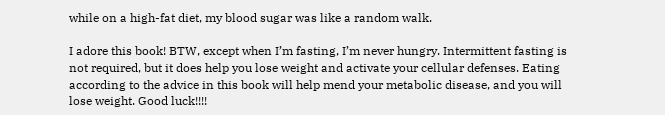while on a high-fat diet, my blood sugar was like a random walk.

I adore this book! BTW, except when I’m fasting, I’m never hungry. Intermittent fasting is not required, but it does help you lose weight and activate your cellular defenses. Eating according to the advice in this book will help mend your metabolic disease, and you will lose weight. Good luck!!!!